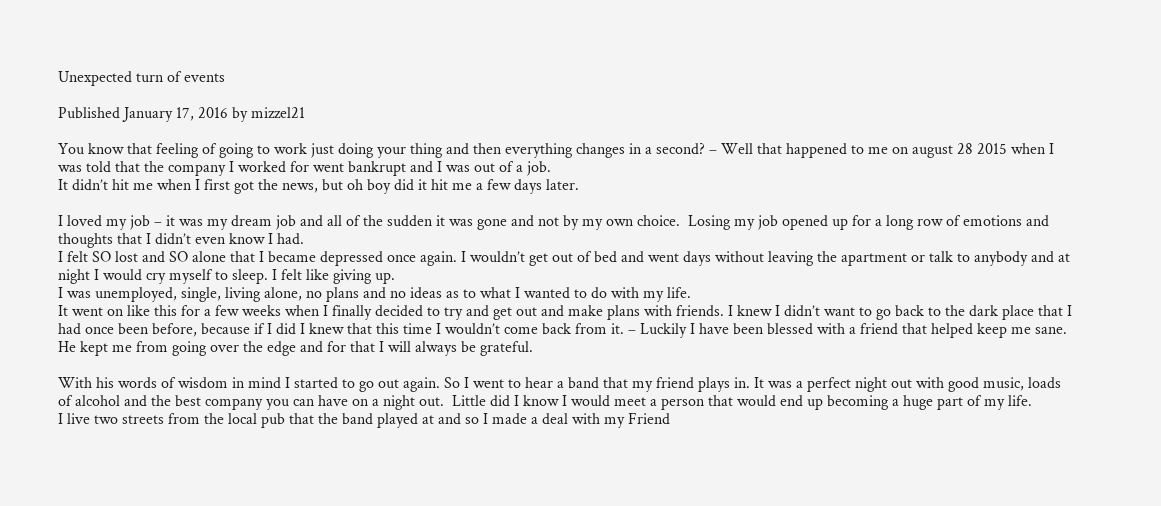Unexpected turn of events

Published January 17, 2016 by mizzel21

You know that feeling of going to work just doing your thing and then everything changes in a second? – Well that happened to me on august 28 2015 when I was told that the company I worked for went bankrupt and I was out of a job.
It didn’t hit me when I first got the news, but oh boy did it hit me a few days later.

I loved my job – it was my dream job and all of the sudden it was gone and not by my own choice.  Losing my job opened up for a long row of emotions and thoughts that I didn’t even know I had.
I felt SO lost and SO alone that I became depressed once again. I wouldn’t get out of bed and went days without leaving the apartment or talk to anybody and at night I would cry myself to sleep. I felt like giving up.
I was unemployed, single, living alone, no plans and no ideas as to what I wanted to do with my life.
It went on like this for a few weeks when I finally decided to try and get out and make plans with friends. I knew I didn’t want to go back to the dark place that I had once been before, because if I did I knew that this time I wouldn’t come back from it. – Luckily I have been blessed with a friend that helped keep me sane. He kept me from going over the edge and for that I will always be grateful.

With his words of wisdom in mind I started to go out again. So I went to hear a band that my friend plays in. It was a perfect night out with good music, loads of alcohol and the best company you can have on a night out.  Little did I know I would meet a person that would end up becoming a huge part of my life.
I live two streets from the local pub that the band played at and so I made a deal with my Friend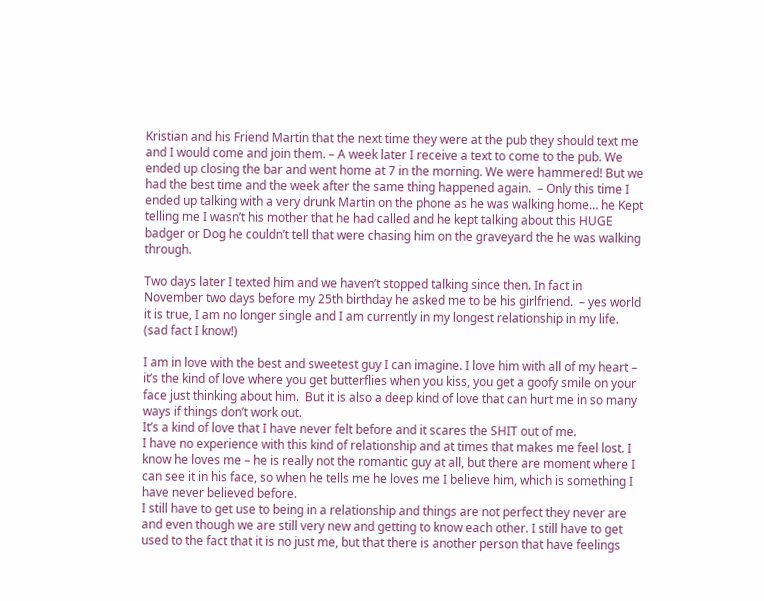Kristian and his Friend Martin that the next time they were at the pub they should text me and I would come and join them. – A week later I receive a text to come to the pub. We ended up closing the bar and went home at 7 in the morning. We were hammered! But we had the best time and the week after the same thing happened again.  – Only this time I ended up talking with a very drunk Martin on the phone as he was walking home… he Kept telling me I wasn’t his mother that he had called and he kept talking about this HUGE badger or Dog he couldn’t tell that were chasing him on the graveyard the he was walking through.

Two days later I texted him and we haven’t stopped talking since then. In fact in November two days before my 25th birthday he asked me to be his girlfriend.  – yes world it is true, I am no longer single and I am currently in my longest relationship in my life.  (sad fact I know!)

I am in love with the best and sweetest guy I can imagine. I love him with all of my heart – it’s the kind of love where you get butterflies when you kiss, you get a goofy smile on your face just thinking about him.  But it is also a deep kind of love that can hurt me in so many ways if things don’t work out.
It’s a kind of love that I have never felt before and it scares the SHIT out of me.
I have no experience with this kind of relationship and at times that makes me feel lost. I know he loves me – he is really not the romantic guy at all, but there are moment where I can see it in his face, so when he tells me he loves me I believe him, which is something I have never believed before.
I still have to get use to being in a relationship and things are not perfect they never are and even though we are still very new and getting to know each other. I still have to get used to the fact that it is no just me, but that there is another person that have feelings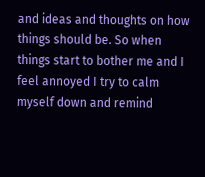and ideas and thoughts on how things should be. So when things start to bother me and I feel annoyed I try to calm myself down and remind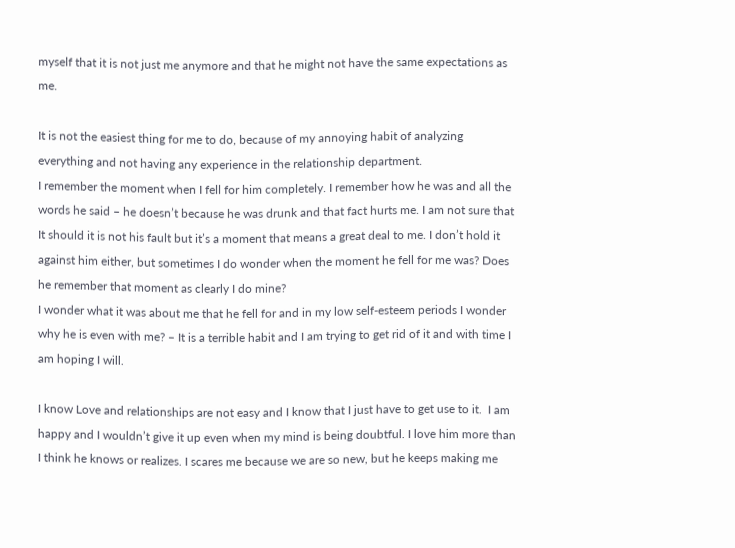myself that it is not just me anymore and that he might not have the same expectations as me.

It is not the easiest thing for me to do, because of my annoying habit of analyzing everything and not having any experience in the relationship department.
I remember the moment when I fell for him completely. I remember how he was and all the words he said – he doesn’t because he was drunk and that fact hurts me. I am not sure that It should it is not his fault but it’s a moment that means a great deal to me. I don’t hold it against him either, but sometimes I do wonder when the moment he fell for me was? Does he remember that moment as clearly I do mine?
I wonder what it was about me that he fell for and in my low self-esteem periods I wonder why he is even with me? – It is a terrible habit and I am trying to get rid of it and with time I am hoping I will.

I know Love and relationships are not easy and I know that I just have to get use to it.  I am happy and I wouldn’t give it up even when my mind is being doubtful. I love him more than I think he knows or realizes. I scares me because we are so new, but he keeps making me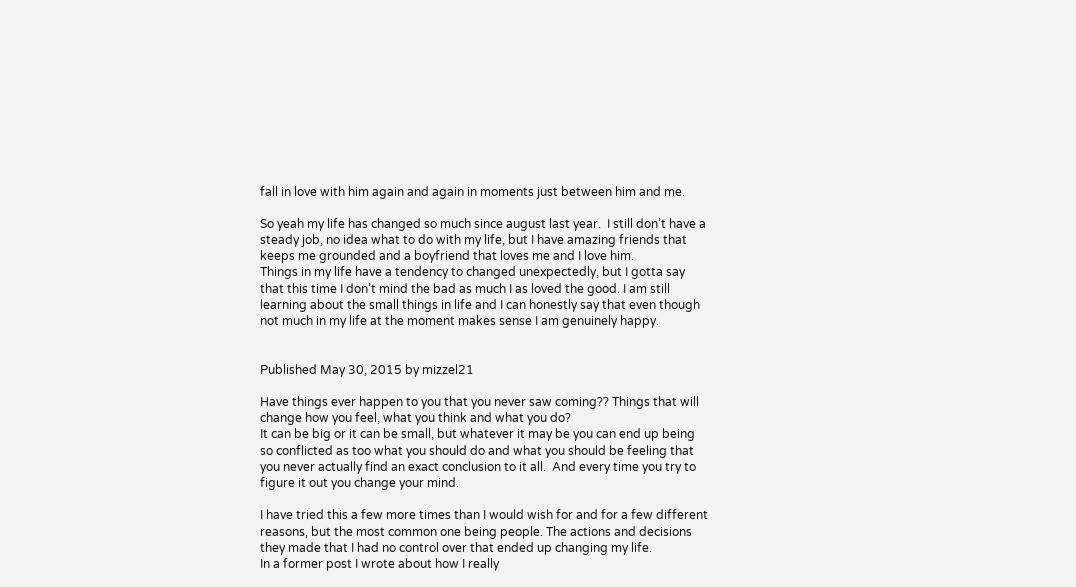fall in love with him again and again in moments just between him and me.

So yeah my life has changed so much since august last year.  I still don’t have a steady job, no idea what to do with my life, but I have amazing friends that keeps me grounded and a boyfriend that loves me and I love him.
Things in my life have a tendency to changed unexpectedly, but I gotta say that this time I don’t mind the bad as much I as loved the good. I am still learning about the small things in life and I can honestly say that even though not much in my life at the moment makes sense I am genuinely happy.


Published May 30, 2015 by mizzel21

Have things ever happen to you that you never saw coming?? Things that will change how you feel, what you think and what you do?
It can be big or it can be small, but whatever it may be you can end up being so conflicted as too what you should do and what you should be feeling that you never actually find an exact conclusion to it all.  And every time you try to figure it out you change your mind.

I have tried this a few more times than I would wish for and for a few different reasons, but the most common one being people. The actions and decisions they made that I had no control over that ended up changing my life.
In a former post I wrote about how I really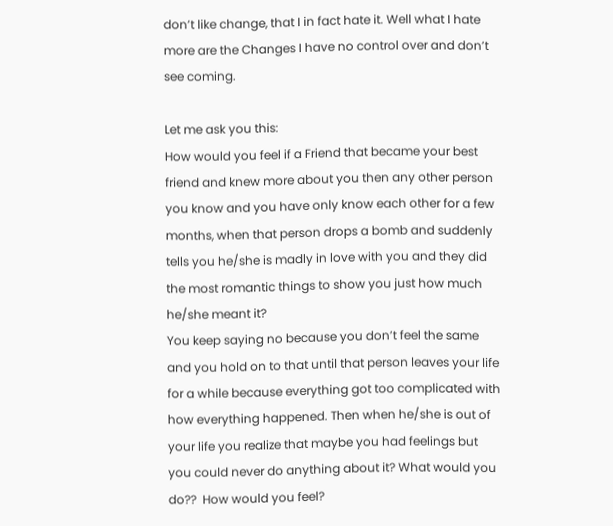don’t like change, that I in fact hate it. Well what I hate more are the Changes I have no control over and don’t see coming.

Let me ask you this:
How would you feel if a Friend that became your best friend and knew more about you then any other person you know and you have only know each other for a few months, when that person drops a bomb and suddenly tells you he/she is madly in love with you and they did the most romantic things to show you just how much he/she meant it?
You keep saying no because you don’t feel the same and you hold on to that until that person leaves your life for a while because everything got too complicated with how everything happened. Then when he/she is out of your life you realize that maybe you had feelings but you could never do anything about it? What would you do??  How would you feel?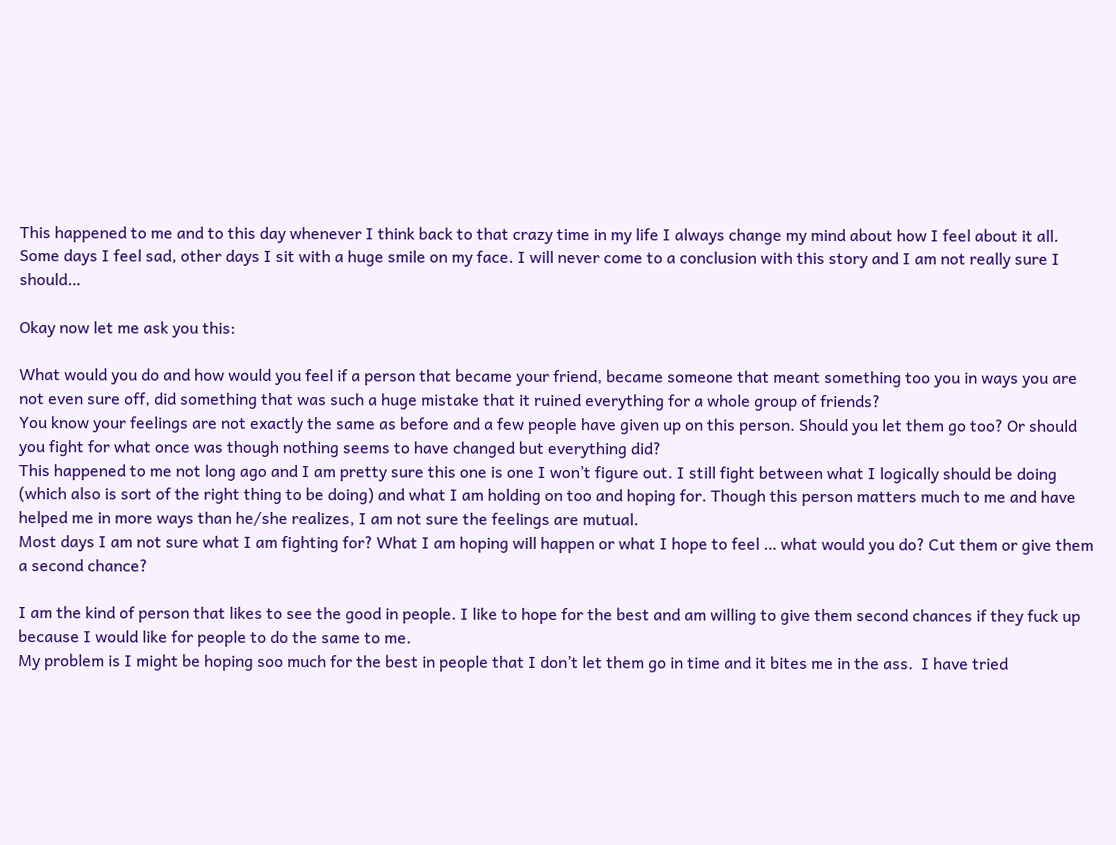This happened to me and to this day whenever I think back to that crazy time in my life I always change my mind about how I feel about it all. Some days I feel sad, other days I sit with a huge smile on my face. I will never come to a conclusion with this story and I am not really sure I should…

Okay now let me ask you this:

What would you do and how would you feel if a person that became your friend, became someone that meant something too you in ways you are not even sure off, did something that was such a huge mistake that it ruined everything for a whole group of friends?
You know your feelings are not exactly the same as before and a few people have given up on this person. Should you let them go too? Or should you fight for what once was though nothing seems to have changed but everything did?
This happened to me not long ago and I am pretty sure this one is one I won’t figure out. I still fight between what I logically should be doing (which also is sort of the right thing to be doing) and what I am holding on too and hoping for. Though this person matters much to me and have helped me in more ways than he/she realizes, I am not sure the feelings are mutual.
Most days I am not sure what I am fighting for? What I am hoping will happen or what I hope to feel … what would you do? Cut them or give them a second chance?

I am the kind of person that likes to see the good in people. I like to hope for the best and am willing to give them second chances if they fuck up because I would like for people to do the same to me.
My problem is I might be hoping soo much for the best in people that I don’t let them go in time and it bites me in the ass.  I have tried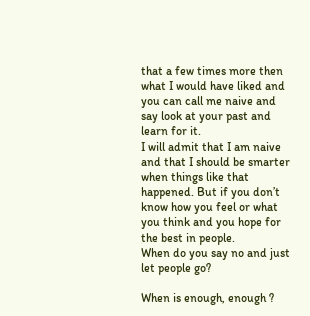that a few times more then what I would have liked and you can call me naive and say look at your past and learn for it.
I will admit that I am naive and that I should be smarter when things like that happened. But if you don’t know how you feel or what you think and you hope for the best in people.
When do you say no and just let people go?

When is enough, enough ?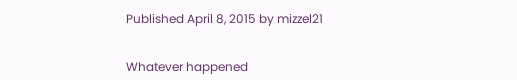Published April 8, 2015 by mizzel21


Whatever happened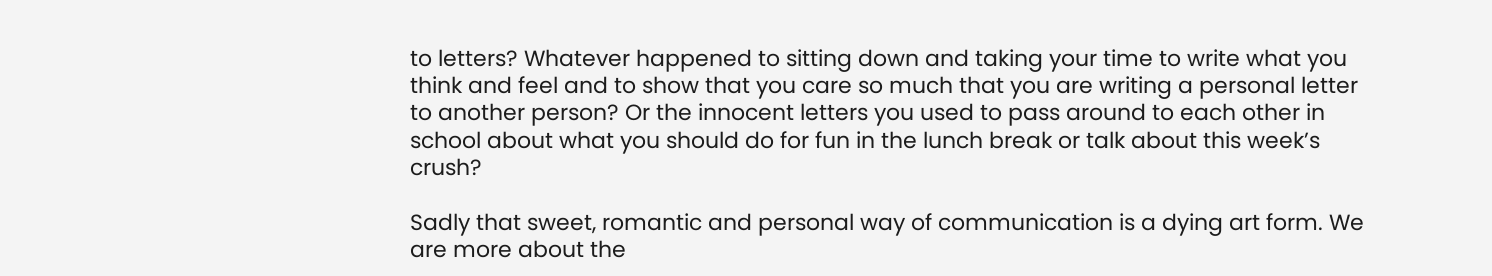to letters? Whatever happened to sitting down and taking your time to write what you think and feel and to show that you care so much that you are writing a personal letter to another person? Or the innocent letters you used to pass around to each other in school about what you should do for fun in the lunch break or talk about this week’s crush?

Sadly that sweet, romantic and personal way of communication is a dying art form. We are more about the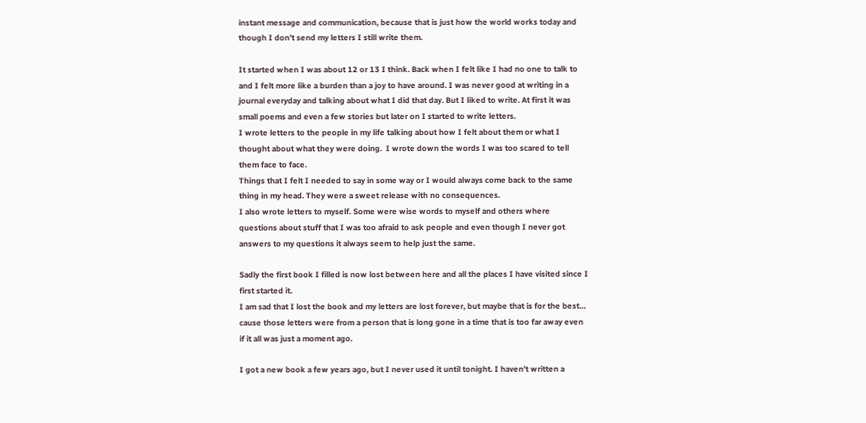instant message and communication, because that is just how the world works today and though I don’t send my letters I still write them.

It started when I was about 12 or 13 I think. Back when I felt like I had no one to talk to and I felt more like a burden than a joy to have around. I was never good at writing in a journal everyday and talking about what I did that day. But I liked to write. At first it was small poems and even a few stories but later on I started to write letters.
I wrote letters to the people in my life talking about how I felt about them or what I thought about what they were doing.  I wrote down the words I was too scared to tell them face to face.
Things that I felt I needed to say in some way or I would always come back to the same thing in my head. They were a sweet release with no consequences.
I also wrote letters to myself. Some were wise words to myself and others where questions about stuff that I was too afraid to ask people and even though I never got answers to my questions it always seem to help just the same.

Sadly the first book I filled is now lost between here and all the places I have visited since I first started it.
I am sad that I lost the book and my letters are lost forever, but maybe that is for the best… cause those letters were from a person that is long gone in a time that is too far away even if it all was just a moment ago.

I got a new book a few years ago, but I never used it until tonight. I haven’t written a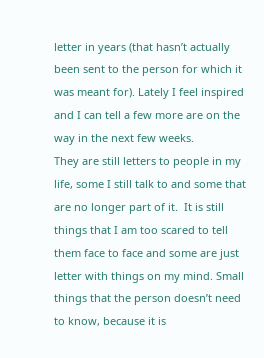letter in years (that hasn’t actually been sent to the person for which it was meant for). Lately I feel inspired and I can tell a few more are on the way in the next few weeks.
They are still letters to people in my life, some I still talk to and some that are no longer part of it.  It is still things that I am too scared to tell them face to face and some are just letter with things on my mind. Small things that the person doesn’t need to know, because it is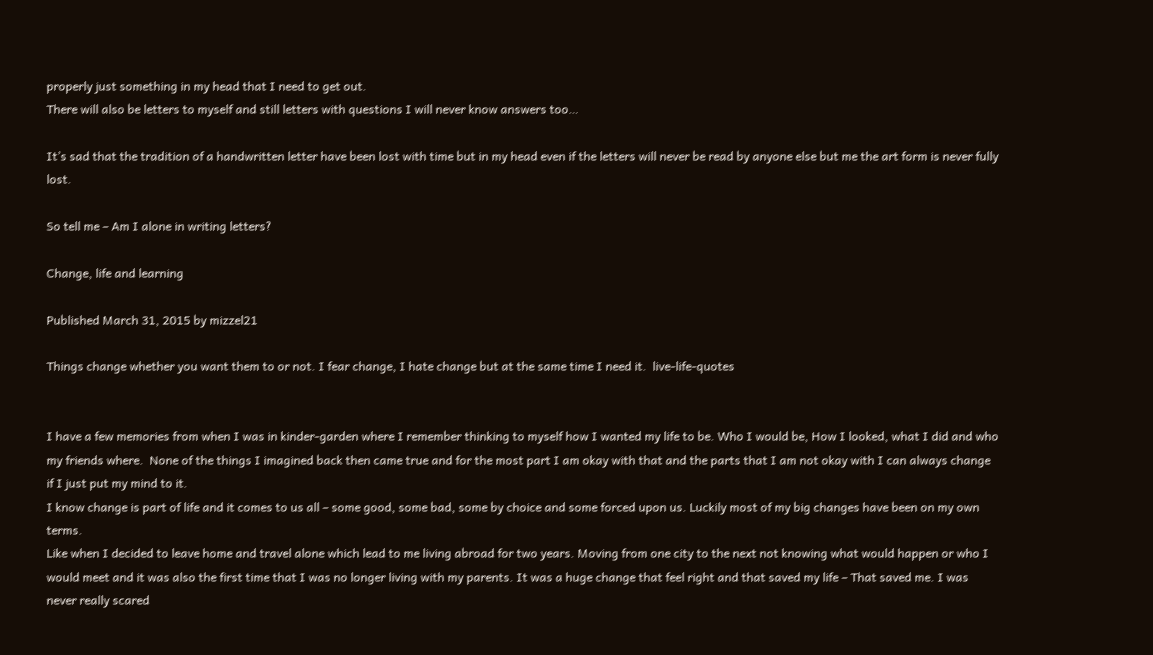properly just something in my head that I need to get out.
There will also be letters to myself and still letters with questions I will never know answers too…

It’s sad that the tradition of a handwritten letter have been lost with time but in my head even if the letters will never be read by anyone else but me the art form is never fully lost.

So tell me – Am I alone in writing letters?

Change, life and learning

Published March 31, 2015 by mizzel21

Things change whether you want them to or not. I fear change, I hate change but at the same time I need it.  live-life-quotes


I have a few memories from when I was in kinder-garden where I remember thinking to myself how I wanted my life to be. Who I would be, How I looked, what I did and who my friends where.  None of the things I imagined back then came true and for the most part I am okay with that and the parts that I am not okay with I can always change if I just put my mind to it.
I know change is part of life and it comes to us all – some good, some bad, some by choice and some forced upon us. Luckily most of my big changes have been on my own terms.
Like when I decided to leave home and travel alone which lead to me living abroad for two years. Moving from one city to the next not knowing what would happen or who I would meet and it was also the first time that I was no longer living with my parents. It was a huge change that feel right and that saved my life – That saved me. I was never really scared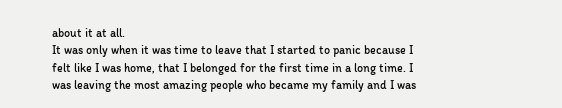about it at all.
It was only when it was time to leave that I started to panic because I felt like I was home, that I belonged for the first time in a long time. I was leaving the most amazing people who became my family and I was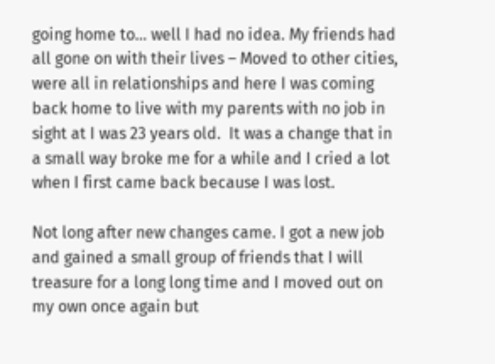going home to… well I had no idea. My friends had all gone on with their lives – Moved to other cities, were all in relationships and here I was coming back home to live with my parents with no job in sight at I was 23 years old.  It was a change that in a small way broke me for a while and I cried a lot when I first came back because I was lost.

Not long after new changes came. I got a new job and gained a small group of friends that I will treasure for a long long time and I moved out on my own once again but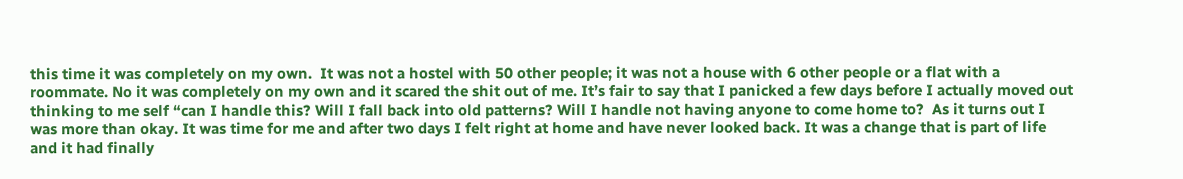this time it was completely on my own.  It was not a hostel with 50 other people; it was not a house with 6 other people or a flat with a roommate. No it was completely on my own and it scared the shit out of me. It’s fair to say that I panicked a few days before I actually moved out thinking to me self “can I handle this? Will I fall back into old patterns? Will I handle not having anyone to come home to?  As it turns out I was more than okay. It was time for me and after two days I felt right at home and have never looked back. It was a change that is part of life and it had finally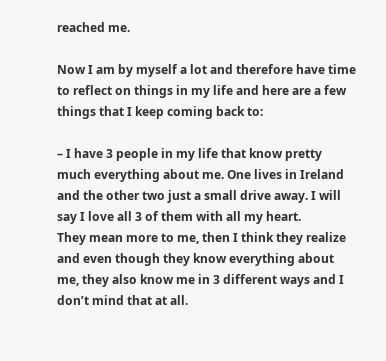reached me.

Now I am by myself a lot and therefore have time to reflect on things in my life and here are a few things that I keep coming back to:

– I have 3 people in my life that know pretty much everything about me. One lives in Ireland and the other two just a small drive away. I will say I love all 3 of them with all my heart.
They mean more to me, then I think they realize and even though they know everything about me, they also know me in 3 different ways and I don’t mind that at all.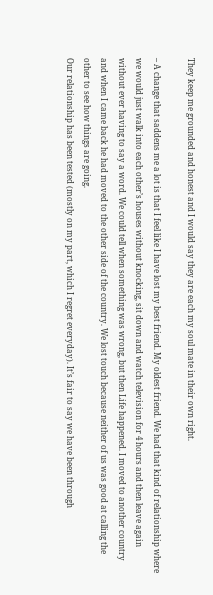They keep me grounded and honest and I would say they are each my soul mate in their own right.

– A change that saddens me a lot is that I feel like I have lost my best friend. My oldest friend. We had that kind of relationship where we would just walk into each other’s houses without knocking, sit down and watch television for 4 hours and then leave again without ever having to say a word. We could tell when something was wrong, but then Life happened. I moved to another country and when I came back he had moved to the other side of the country. We lost touch because neither of us was good at calling the other to see how things are going.
Our relationship has been tested (mostly on my part, which I regret everyday). It’s fair to say we have been through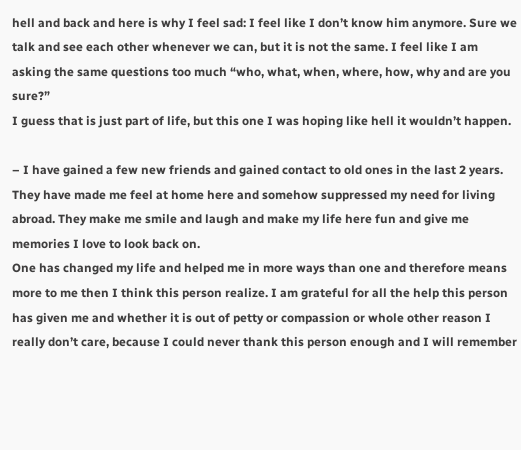hell and back and here is why I feel sad: I feel like I don’t know him anymore. Sure we talk and see each other whenever we can, but it is not the same. I feel like I am asking the same questions too much “who, what, when, where, how, why and are you sure?”
I guess that is just part of life, but this one I was hoping like hell it wouldn’t happen.

– I have gained a few new friends and gained contact to old ones in the last 2 years. They have made me feel at home here and somehow suppressed my need for living abroad. They make me smile and laugh and make my life here fun and give me memories I love to look back on.
One has changed my life and helped me in more ways than one and therefore means more to me then I think this person realize. I am grateful for all the help this person has given me and whether it is out of petty or compassion or whole other reason I really don’t care, because I could never thank this person enough and I will remember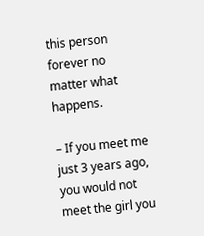this person forever no matter what happens.

– If you meet me just 3 years ago, you would not meet the girl you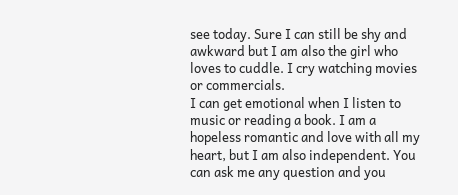see today. Sure I can still be shy and awkward but I am also the girl who loves to cuddle. I cry watching movies or commercials.
I can get emotional when I listen to music or reading a book. I am a hopeless romantic and love with all my heart, but I am also independent. You can ask me any question and you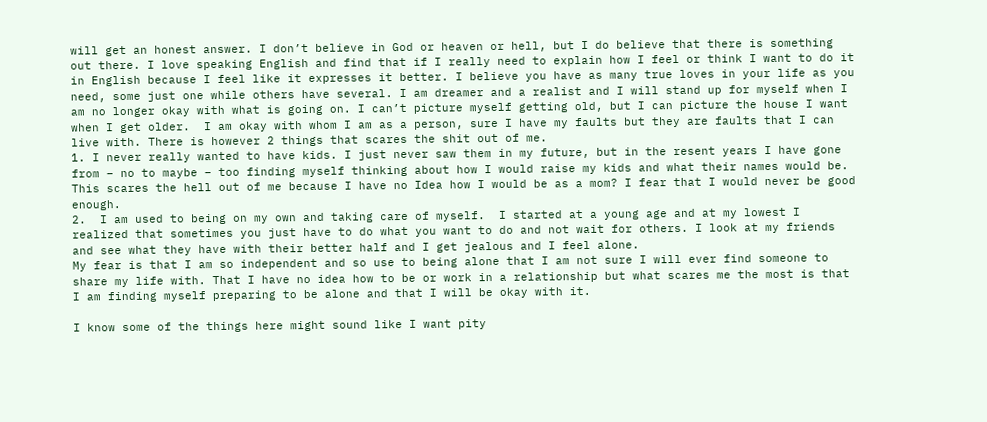will get an honest answer. I don’t believe in God or heaven or hell, but I do believe that there is something out there. I love speaking English and find that if I really need to explain how I feel or think I want to do it in English because I feel like it expresses it better. I believe you have as many true loves in your life as you need, some just one while others have several. I am dreamer and a realist and I will stand up for myself when I am no longer okay with what is going on. I can’t picture myself getting old, but I can picture the house I want when I get older.  I am okay with whom I am as a person, sure I have my faults but they are faults that I can live with. There is however 2 things that scares the shit out of me.
1. I never really wanted to have kids. I just never saw them in my future, but in the resent years I have gone from – no to maybe – too finding myself thinking about how I would raise my kids and what their names would be.  This scares the hell out of me because I have no Idea how I would be as a mom? I fear that I would never be good enough.
2.  I am used to being on my own and taking care of myself.  I started at a young age and at my lowest I realized that sometimes you just have to do what you want to do and not wait for others. I look at my friends and see what they have with their better half and I get jealous and I feel alone.
My fear is that I am so independent and so use to being alone that I am not sure I will ever find someone to share my life with. That I have no idea how to be or work in a relationship but what scares me the most is that I am finding myself preparing to be alone and that I will be okay with it.

I know some of the things here might sound like I want pity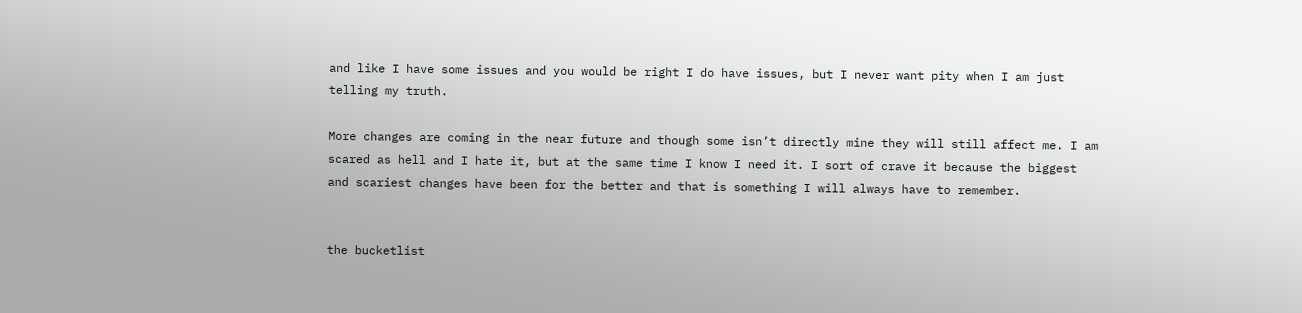and like I have some issues and you would be right I do have issues, but I never want pity when I am just telling my truth.

More changes are coming in the near future and though some isn’t directly mine they will still affect me. I am scared as hell and I hate it, but at the same time I know I need it. I sort of crave it because the biggest and scariest changes have been for the better and that is something I will always have to remember.


the bucketlist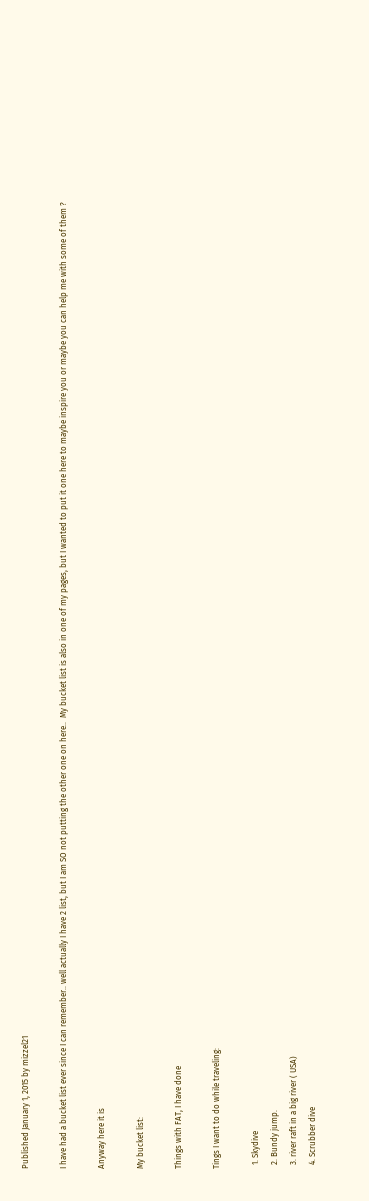Published January 1, 2015 by mizzel21

I have had a bucket list ever since I can remember.. well actually I have 2 list, but I am SO not putting the other one on here..  My bucket list is also in one of my pages, but I wanted to put it one here to maybe inspire you or maybe you can help me with some of them ?

Anyway here it is

My bucket list:

Things with FAT, I have done

Tings I want to do while traveling:

  1. Skydive
  2. Bundy jump.
  3. river raft in a big river ( USA)
  4. Scrubber dive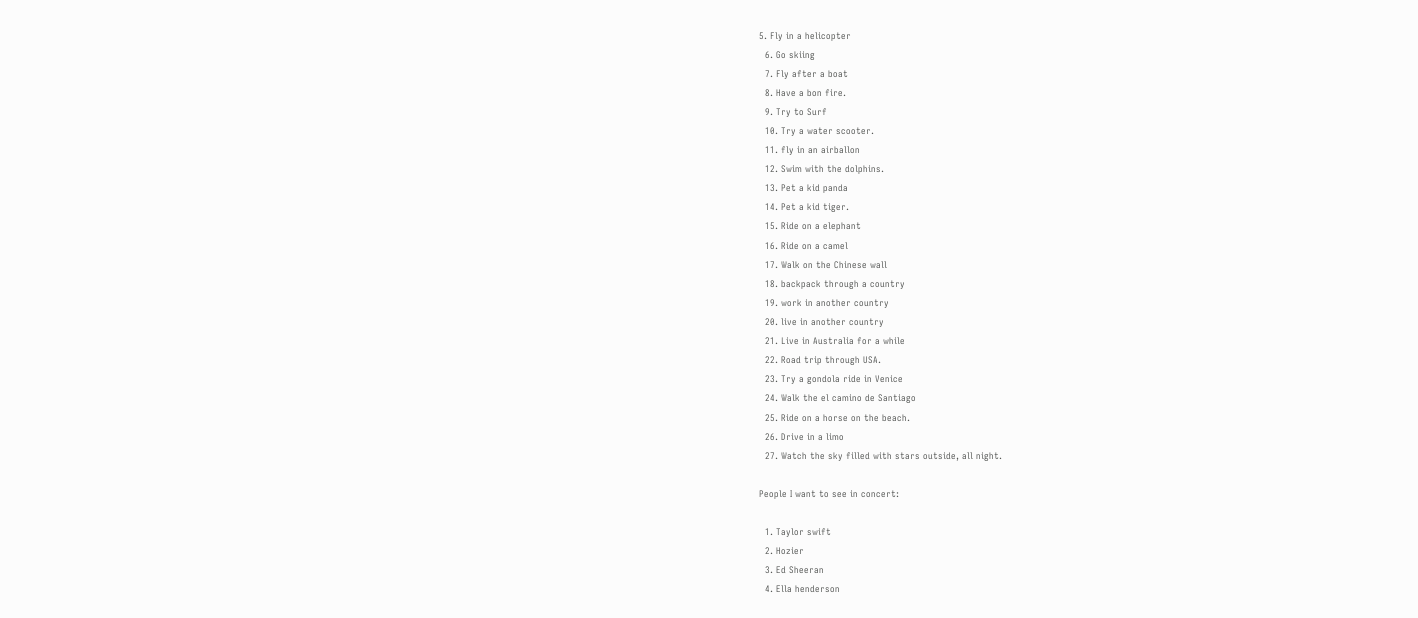5. Fly in a helicopter
  6. Go skiing
  7. Fly after a boat
  8. Have a bon fire.
  9. Try to Surf
  10. Try a water scooter.
  11. fly in an airballon
  12. Swim with the dolphins.
  13. Pet a kid panda
  14. Pet a kid tiger.
  15. Ride on a elephant
  16. Ride on a camel
  17. Walk on the Chinese wall
  18. backpack through a country
  19. work in another country
  20. live in another country
  21. Live in Australia for a while
  22. Road trip through USA.
  23. Try a gondola ride in Venice
  24. Walk the el camino de Santiago
  25. Ride on a horse on the beach.
  26. Drive in a limo
  27. Watch the sky filled with stars outside, all night.

People I want to see in concert:

  1. Taylor swift
  2. Hozier
  3. Ed Sheeran
  4. Ella henderson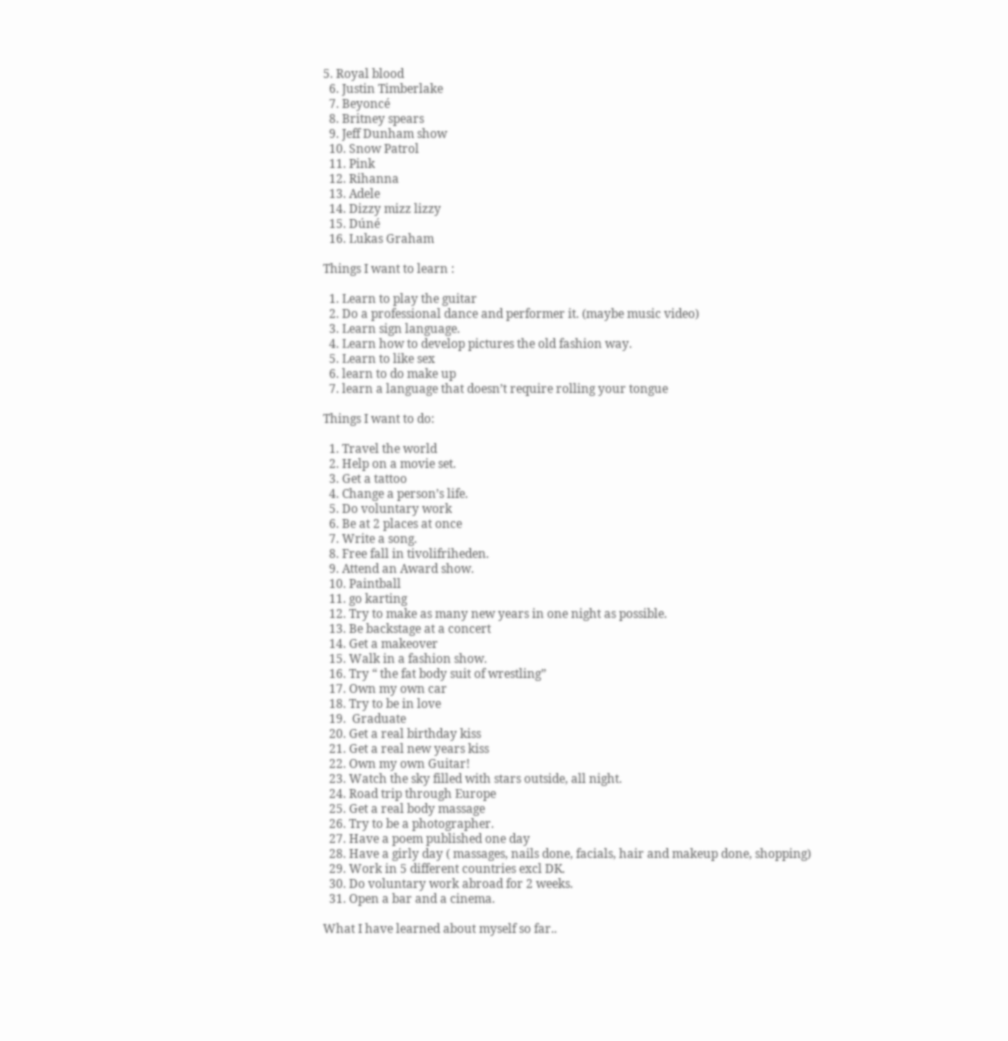5. Royal blood
  6. Justin Timberlake
  7. Beyoncé
  8. Britney spears
  9. Jeff Dunham show
  10. Snow Patrol
  11. Pink
  12. Rihanna
  13. Adele
  14. Dizzy mizz lizzy
  15. Dúné
  16. Lukas Graham

Things I want to learn :

  1. Learn to play the guitar
  2. Do a professional dance and performer it. (maybe music video)
  3. Learn sign language.
  4. Learn how to develop pictures the old fashion way.
  5. Learn to like sex
  6. learn to do make up
  7. learn a language that doesn’t require rolling your tongue

Things I want to do:

  1. Travel the world
  2. Help on a movie set.
  3. Get a tattoo
  4. Change a person’s life.
  5. Do voluntary work
  6. Be at 2 places at once
  7. Write a song.
  8. Free fall in tivolifriheden.
  9. Attend an Award show.
  10. Paintball
  11. go karting
  12. Try to make as many new years in one night as possible.
  13. Be backstage at a concert
  14. Get a makeover
  15. Walk in a fashion show.
  16. Try “ the fat body suit of wrestling”
  17. Own my own car
  18. Try to be in love
  19.  Graduate
  20. Get a real birthday kiss
  21. Get a real new years kiss
  22. Own my own Guitar!
  23. Watch the sky filled with stars outside, all night.
  24. Road trip through Europe
  25. Get a real body massage
  26. Try to be a photographer.
  27. Have a poem published one day
  28. Have a girly day ( massages, nails done, facials, hair and makeup done, shopping)
  29. Work in 5 different countries excl DK.
  30. Do voluntary work abroad for 2 weeks.
  31. Open a bar and a cinema.

What I have learned about myself so far..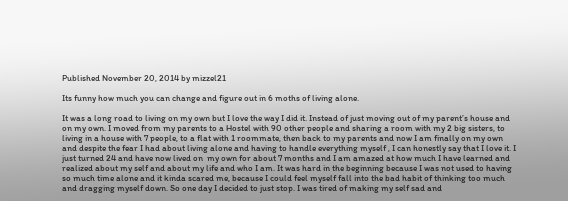Published November 20, 2014 by mizzel21

Its funny how much you can change and figure out in 6 moths of living alone.

It was a long road to living on my own but I love the way I did it. Instead of just moving out of my parent’s house and on my own. I moved from my parents to a Hostel with 90 other people and sharing a room with my 2 big sisters, to living in a house with 7 people, to a flat with 1 roommate, then back to my parents and now I am finally on my own and despite the fear I had about living alone and having to handle everything myself , I can honestly say that I love it. I just turned 24 and have now lived on  my own for about 7 months and I am amazed at how much I have learned and realized about my self and about my life and who I am. It was hard in the beginning because I was not used to having so much time alone and it kinda scared me, because I could feel myself fall into the bad habit of thinking too much and dragging myself down. So one day I decided to just stop. I was tired of making my self sad and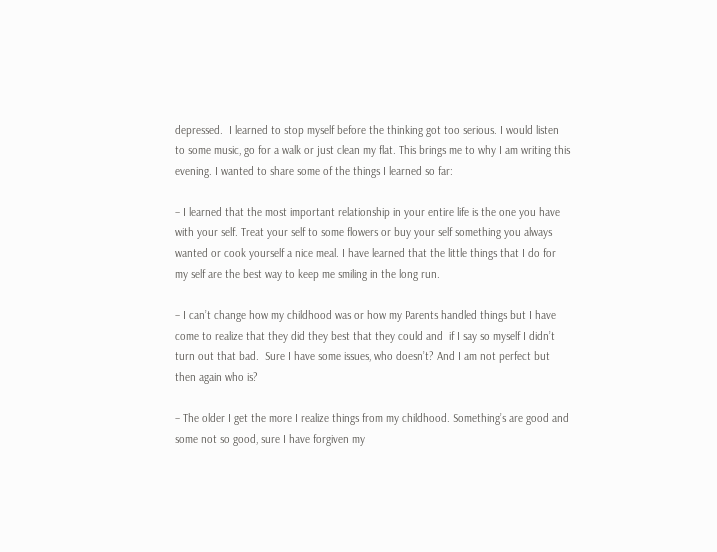depressed.  I learned to stop myself before the thinking got too serious. I would listen to some music, go for a walk or just clean my flat. This brings me to why I am writing this evening. I wanted to share some of the things I learned so far:

– I learned that the most important relationship in your entire life is the one you have with your self. Treat your self to some flowers or buy your self something you always wanted or cook yourself a nice meal. I have learned that the little things that I do for my self are the best way to keep me smiling in the long run.

– I can’t change how my childhood was or how my Parents handled things but I have come to realize that they did they best that they could and  if I say so myself I didn’t turn out that bad.  Sure I have some issues, who doesn’t? And I am not perfect but then again who is?

– The older I get the more I realize things from my childhood. Something’s are good and some not so good, sure I have forgiven my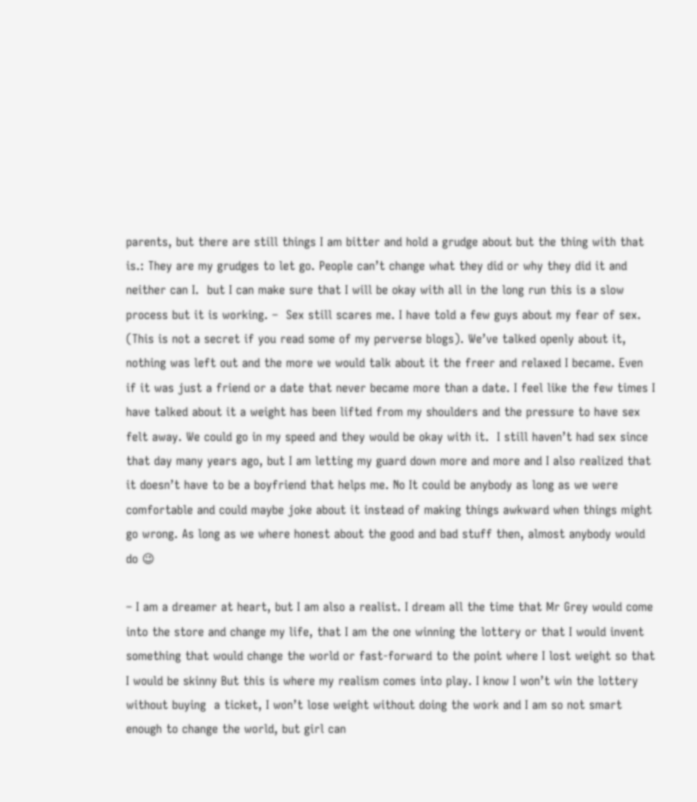parents, but there are still things I am bitter and hold a grudge about but the thing with that is.: They are my grudges to let go. People can’t change what they did or why they did it and neither can I.  but I can make sure that I will be okay with all in the long run this is a slow process but it is working. –  Sex still scares me. I have told a few guys about my fear of sex. (This is not a secret if you read some of my perverse blogs). We’ve talked openly about it, nothing was left out and the more we would talk about it the freer and relaxed I became. Even if it was just a friend or a date that never became more than a date. I feel like the few times I have talked about it a weight has been lifted from my shoulders and the pressure to have sex felt away. We could go in my speed and they would be okay with it.  I still haven’t had sex since that day many years ago, but I am letting my guard down more and more and I also realized that it doesn’t have to be a boyfriend that helps me. No It could be anybody as long as we were comfortable and could maybe joke about it instead of making things awkward when things might go wrong. As long as we where honest about the good and bad stuff then, almost anybody would do 😉

– I am a dreamer at heart, but I am also a realist. I dream all the time that Mr Grey would come into the store and change my life, that I am the one winning the lottery or that I would invent something that would change the world or fast-forward to the point where I lost weight so that I would be skinny But this is where my realism comes into play. I know I won’t win the lottery without buying  a ticket, I won’t lose weight without doing the work and I am so not smart enough to change the world, but girl can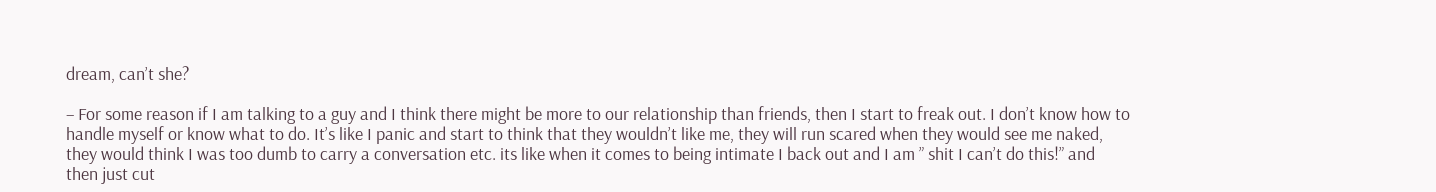dream, can’t she?

– For some reason if I am talking to a guy and I think there might be more to our relationship than friends, then I start to freak out. I don’t know how to handle myself or know what to do. It’s like I panic and start to think that they wouldn’t like me, they will run scared when they would see me naked, they would think I was too dumb to carry a conversation etc. its like when it comes to being intimate I back out and I am ” shit I can’t do this!” and then just cut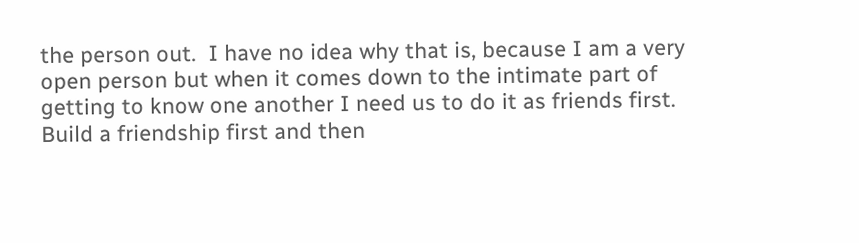the person out.  I have no idea why that is, because I am a very open person but when it comes down to the intimate part of getting to know one another I need us to do it as friends first. Build a friendship first and then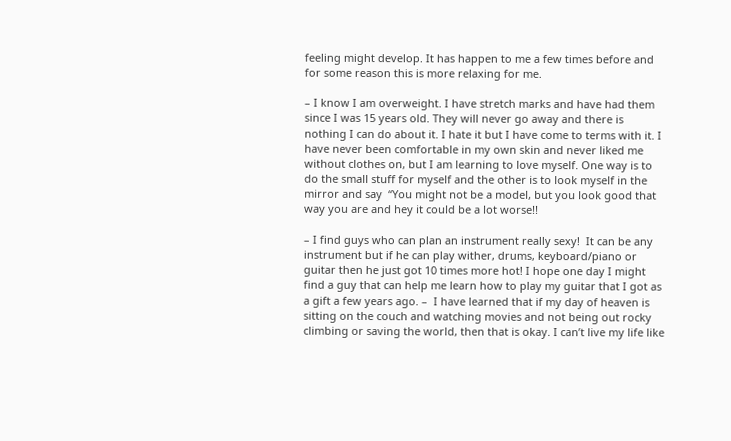feeling might develop. It has happen to me a few times before and for some reason this is more relaxing for me.

– I know I am overweight. I have stretch marks and have had them since I was 15 years old. They will never go away and there is nothing I can do about it. I hate it but I have come to terms with it. I have never been comfortable in my own skin and never liked me without clothes on, but I am learning to love myself. One way is to do the small stuff for myself and the other is to look myself in the mirror and say  “You might not be a model, but you look good that way you are and hey it could be a lot worse!!

– I find guys who can plan an instrument really sexy!  It can be any instrument but if he can play wither, drums, keyboard/piano or guitar then he just got 10 times more hot! I hope one day I might find a guy that can help me learn how to play my guitar that I got as a gift a few years ago. –  I have learned that if my day of heaven is sitting on the couch and watching movies and not being out rocky climbing or saving the world, then that is okay. I can’t live my life like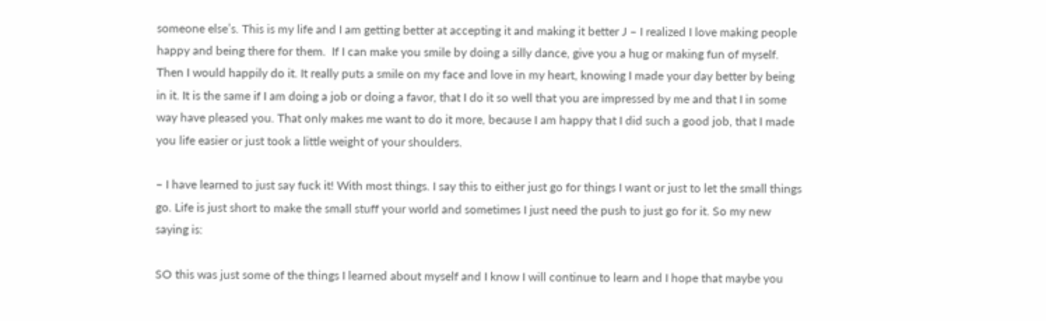someone else’s. This is my life and I am getting better at accepting it and making it better J – I realized I love making people happy and being there for them.  If I can make you smile by doing a silly dance, give you a hug or making fun of myself.  Then I would happily do it. It really puts a smile on my face and love in my heart, knowing I made your day better by being in it. It is the same if I am doing a job or doing a favor, that I do it so well that you are impressed by me and that I in some way have pleased you. That only makes me want to do it more, because I am happy that I did such a good job, that I made you life easier or just took a little weight of your shoulders.

– I have learned to just say fuck it! With most things. I say this to either just go for things I want or just to let the small things go. Life is just short to make the small stuff your world and sometimes I just need the push to just go for it. So my new saying is:

SO this was just some of the things I learned about myself and I know I will continue to learn and I hope that maybe you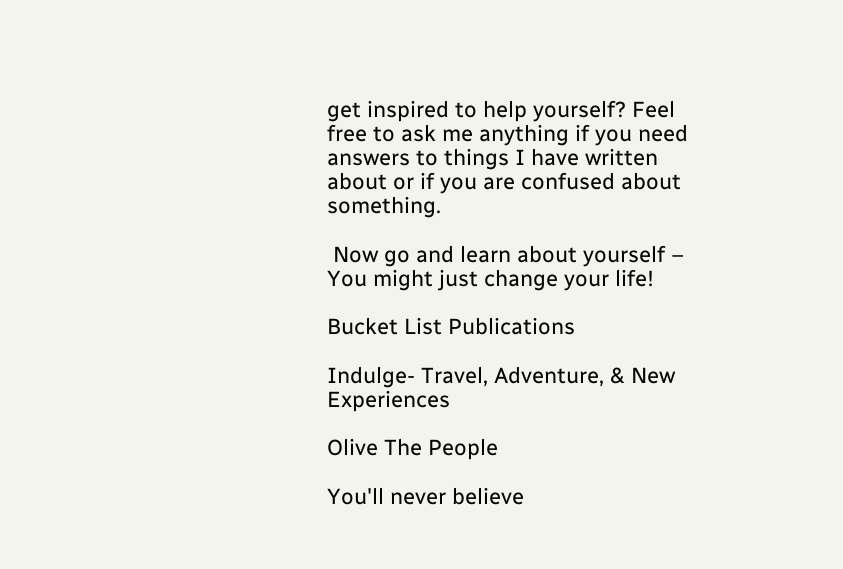get inspired to help yourself? Feel free to ask me anything if you need answers to things I have written about or if you are confused about something.

 Now go and learn about yourself – You might just change your life!

Bucket List Publications

Indulge- Travel, Adventure, & New Experiences

Olive The People

You'll never believe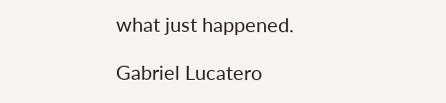what just happened.

Gabriel Lucatero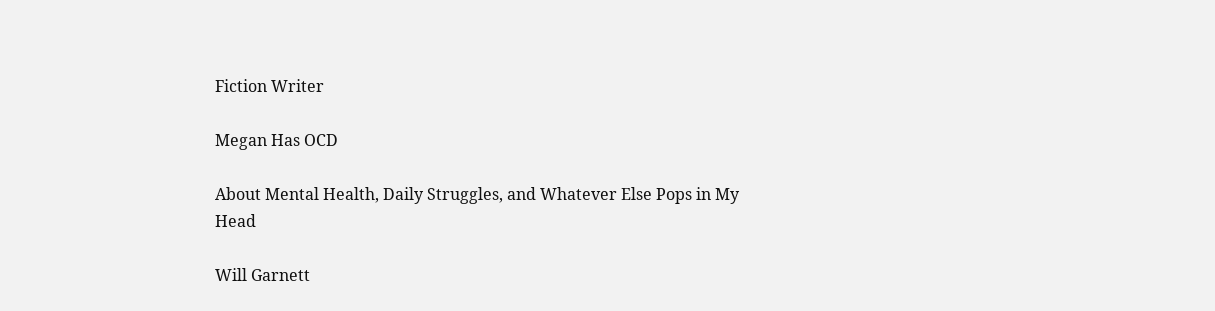Fiction Writer

Megan Has OCD

About Mental Health, Daily Struggles, and Whatever Else Pops in My Head

Will Garnett